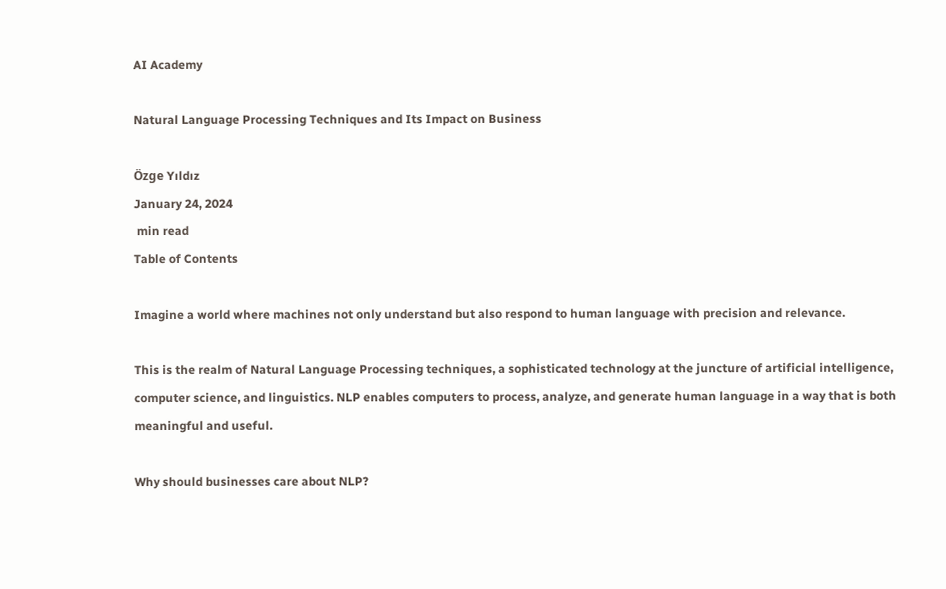AI Academy

Natural Language Processing Techniques and Its Impact on Business

Özge Yıldız
January 24, 2024
 min read
Table of Contents

Imagine a world where machines not only understand but also respond to human language with precision and relevance.

This is the realm of Natural Language Processing techniques, a sophisticated technology at the juncture of artificial intelligence, computer science, and linguistics. NLP enables computers to process, analyze, and generate human language in a way that is both meaningful and useful.

Why should businesses care about NLP?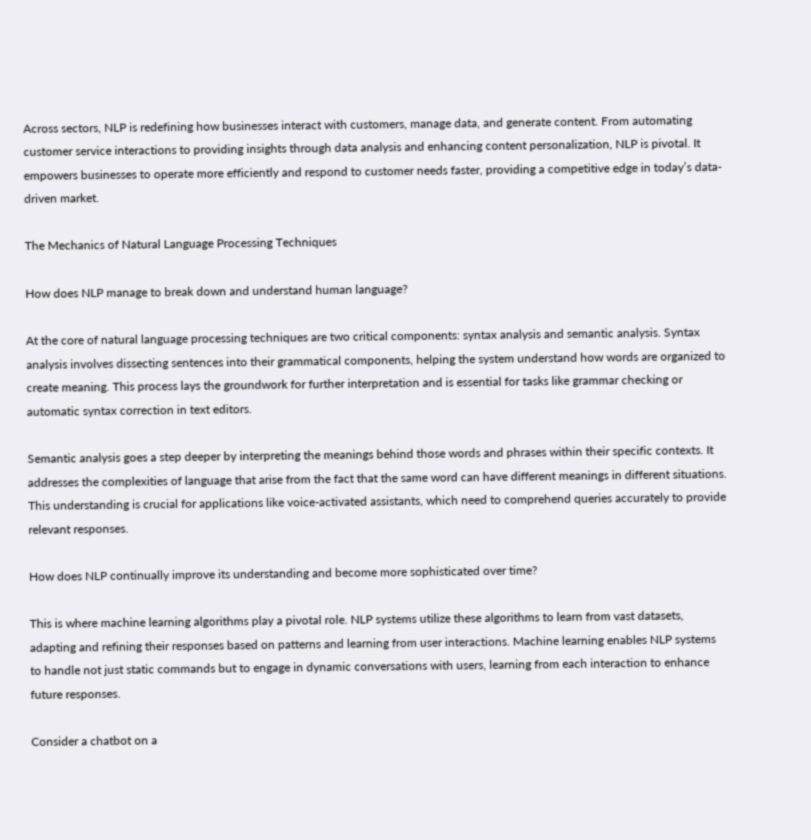Across sectors, NLP is redefining how businesses interact with customers, manage data, and generate content. From automating customer service interactions to providing insights through data analysis and enhancing content personalization, NLP is pivotal. It empowers businesses to operate more efficiently and respond to customer needs faster, providing a competitive edge in today’s data-driven market.

The Mechanics of Natural Language Processing Techniques

How does NLP manage to break down and understand human language?

At the core of natural language processing techniques are two critical components: syntax analysis and semantic analysis. Syntax analysis involves dissecting sentences into their grammatical components, helping the system understand how words are organized to create meaning. This process lays the groundwork for further interpretation and is essential for tasks like grammar checking or automatic syntax correction in text editors.

Semantic analysis goes a step deeper by interpreting the meanings behind those words and phrases within their specific contexts. It addresses the complexities of language that arise from the fact that the same word can have different meanings in different situations. This understanding is crucial for applications like voice-activated assistants, which need to comprehend queries accurately to provide relevant responses.

How does NLP continually improve its understanding and become more sophisticated over time?

This is where machine learning algorithms play a pivotal role. NLP systems utilize these algorithms to learn from vast datasets, adapting and refining their responses based on patterns and learning from user interactions. Machine learning enables NLP systems to handle not just static commands but to engage in dynamic conversations with users, learning from each interaction to enhance future responses.

Consider a chatbot on a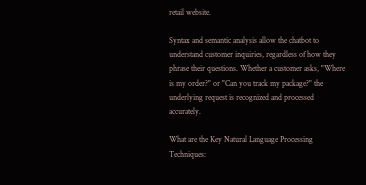retail website.

Syntax and semantic analysis allow the chatbot to understand customer inquiries, regardless of how they phrase their questions. Whether a customer asks, "Where is my order?" or "Can you track my package?" the underlying request is recognized and processed accurately.

What are the Key Natural Language Processing Techniques: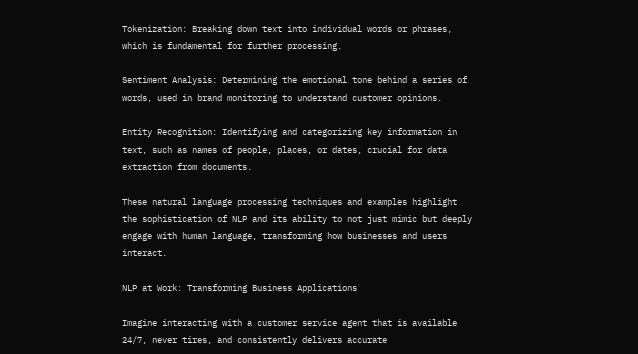Tokenization: Breaking down text into individual words or phrases, which is fundamental for further processing.

Sentiment Analysis: Determining the emotional tone behind a series of words, used in brand monitoring to understand customer opinions.

Entity Recognition: Identifying and categorizing key information in text, such as names of people, places, or dates, crucial for data extraction from documents.

These natural language processing techniques and examples highlight the sophistication of NLP and its ability to not just mimic but deeply engage with human language, transforming how businesses and users interact.

NLP at Work: Transforming Business Applications

Imagine interacting with a customer service agent that is available 24/7, never tires, and consistently delivers accurate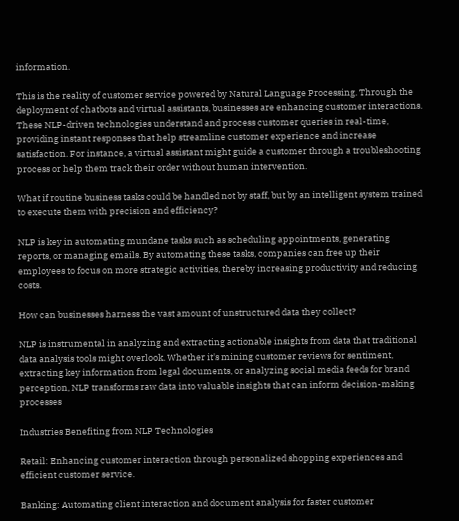information.

This is the reality of customer service powered by Natural Language Processing. Through the deployment of chatbots and virtual assistants, businesses are enhancing customer interactions. These NLP-driven technologies understand and process customer queries in real-time, providing instant responses that help streamline customer experience and increase satisfaction. For instance, a virtual assistant might guide a customer through a troubleshooting process or help them track their order without human intervention.

What if routine business tasks could be handled not by staff, but by an intelligent system trained to execute them with precision and efficiency?

NLP is key in automating mundane tasks such as scheduling appointments, generating reports, or managing emails. By automating these tasks, companies can free up their employees to focus on more strategic activities, thereby increasing productivity and reducing costs.

How can businesses harness the vast amount of unstructured data they collect?

NLP is instrumental in analyzing and extracting actionable insights from data that traditional data analysis tools might overlook. Whether it's mining customer reviews for sentiment, extracting key information from legal documents, or analyzing social media feeds for brand perception, NLP transforms raw data into valuable insights that can inform decision-making processes

Industries Benefiting from NLP Technologies

Retail: Enhancing customer interaction through personalized shopping experiences and efficient customer service.

Banking: Automating client interaction and document analysis for faster customer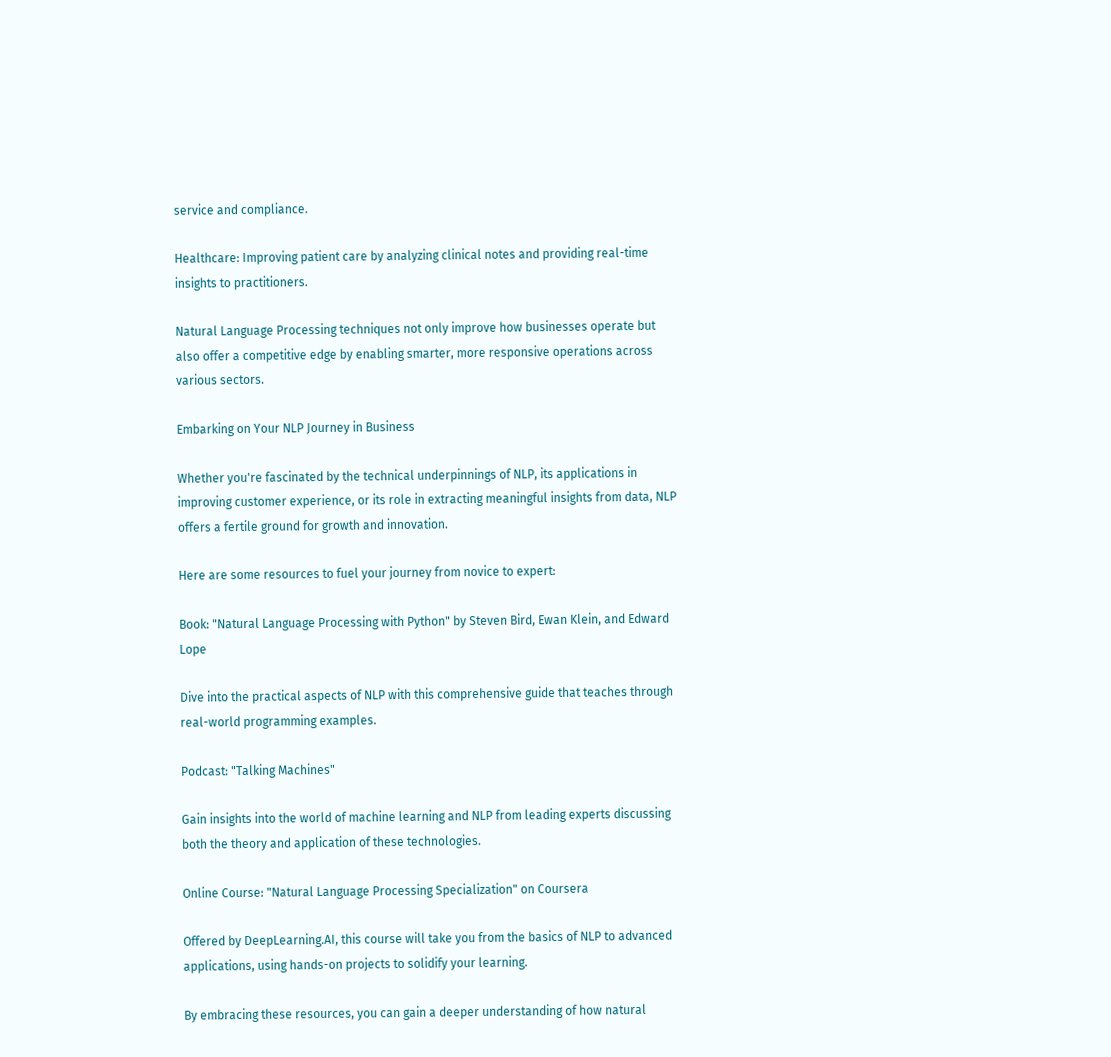service and compliance.

Healthcare: Improving patient care by analyzing clinical notes and providing real-time insights to practitioners.

Natural Language Processing techniques not only improve how businesses operate but also offer a competitive edge by enabling smarter, more responsive operations across various sectors.

Embarking on Your NLP Journey in Business

Whether you're fascinated by the technical underpinnings of NLP, its applications in improving customer experience, or its role in extracting meaningful insights from data, NLP offers a fertile ground for growth and innovation.

Here are some resources to fuel your journey from novice to expert:

Book: "Natural Language Processing with Python" by Steven Bird, Ewan Klein, and Edward Lope

Dive into the practical aspects of NLP with this comprehensive guide that teaches through real-world programming examples.

Podcast: "Talking Machines"

Gain insights into the world of machine learning and NLP from leading experts discussing both the theory and application of these technologies.

Online Course: "Natural Language Processing Specialization" on Coursera

Offered by DeepLearning.AI, this course will take you from the basics of NLP to advanced applications, using hands-on projects to solidify your learning.

By embracing these resources, you can gain a deeper understanding of how natural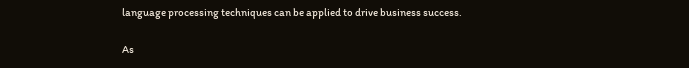language processing techniques can be applied to drive business success.

As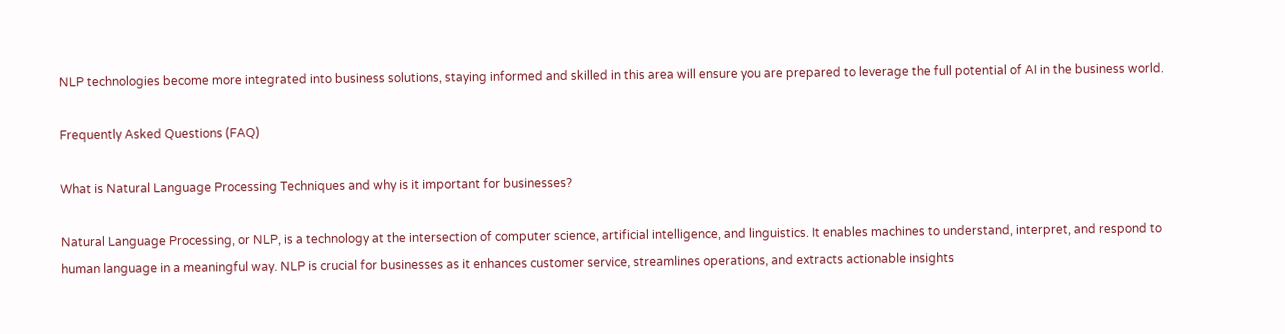NLP technologies become more integrated into business solutions, staying informed and skilled in this area will ensure you are prepared to leverage the full potential of AI in the business world.

Frequently Asked Questions (FAQ)

What is Natural Language Processing Techniques and why is it important for businesses?

Natural Language Processing, or NLP, is a technology at the intersection of computer science, artificial intelligence, and linguistics. It enables machines to understand, interpret, and respond to human language in a meaningful way. NLP is crucial for businesses as it enhances customer service, streamlines operations, and extracts actionable insights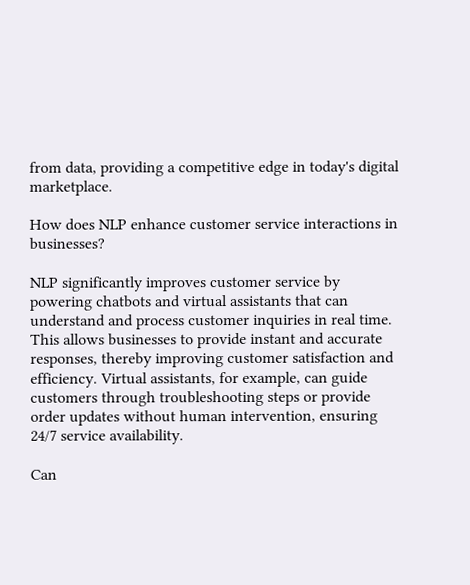from data, providing a competitive edge in today's digital marketplace.

How does NLP enhance customer service interactions in businesses?

NLP significantly improves customer service by powering chatbots and virtual assistants that can understand and process customer inquiries in real time. This allows businesses to provide instant and accurate responses, thereby improving customer satisfaction and efficiency. Virtual assistants, for example, can guide customers through troubleshooting steps or provide order updates without human intervention, ensuring 24/7 service availability.

Can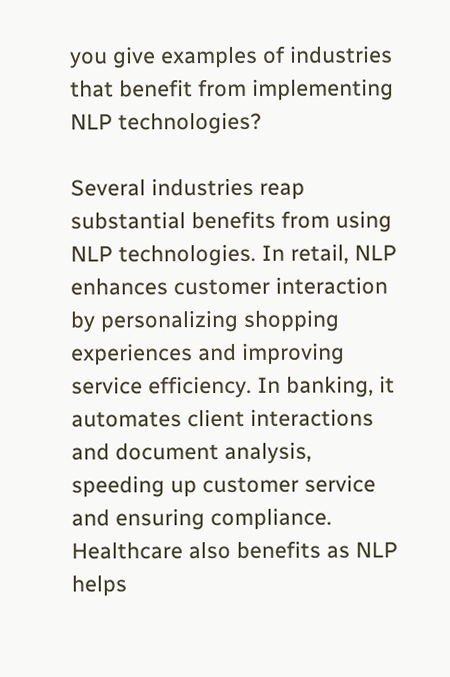you give examples of industries that benefit from implementing NLP technologies?

Several industries reap substantial benefits from using NLP technologies. In retail, NLP enhances customer interaction by personalizing shopping experiences and improving service efficiency. In banking, it automates client interactions and document analysis, speeding up customer service and ensuring compliance. Healthcare also benefits as NLP helps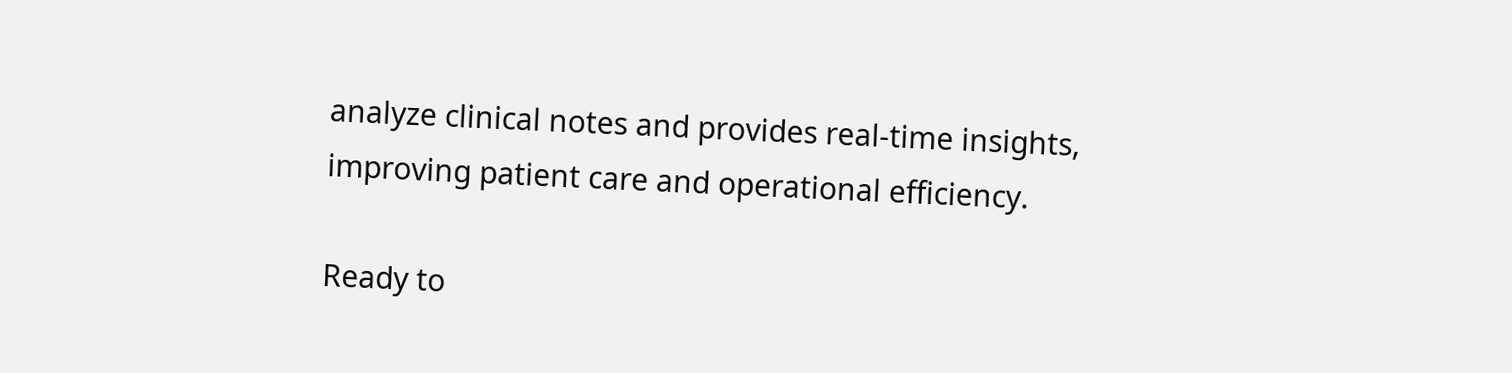analyze clinical notes and provides real-time insights, improving patient care and operational efficiency.

Ready to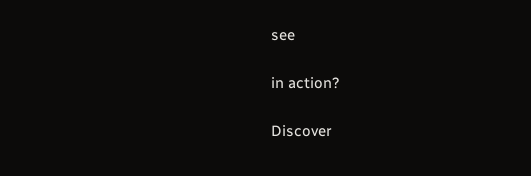see

in action?

Discover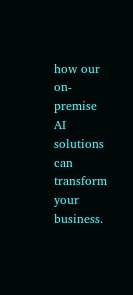how our on-premise AI solutions can transform your business.